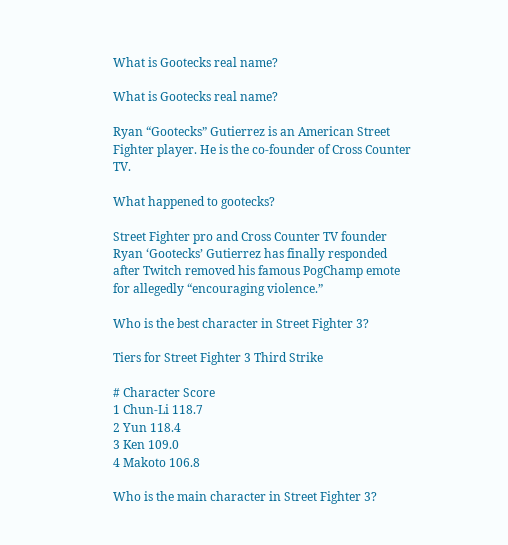What is Gootecks real name?

What is Gootecks real name?

Ryan “Gootecks” Gutierrez is an American Street Fighter player. He is the co-founder of Cross Counter TV.

What happened to gootecks?

Street Fighter pro and Cross Counter TV founder Ryan ‘Gootecks’ Gutierrez has finally responded after Twitch removed his famous PogChamp emote for allegedly “encouraging violence.”

Who is the best character in Street Fighter 3?

Tiers for Street Fighter 3 Third Strike

# Character Score
1 Chun-Li 118.7
2 Yun 118.4
3 Ken 109.0
4 Makoto 106.8

Who is the main character in Street Fighter 3?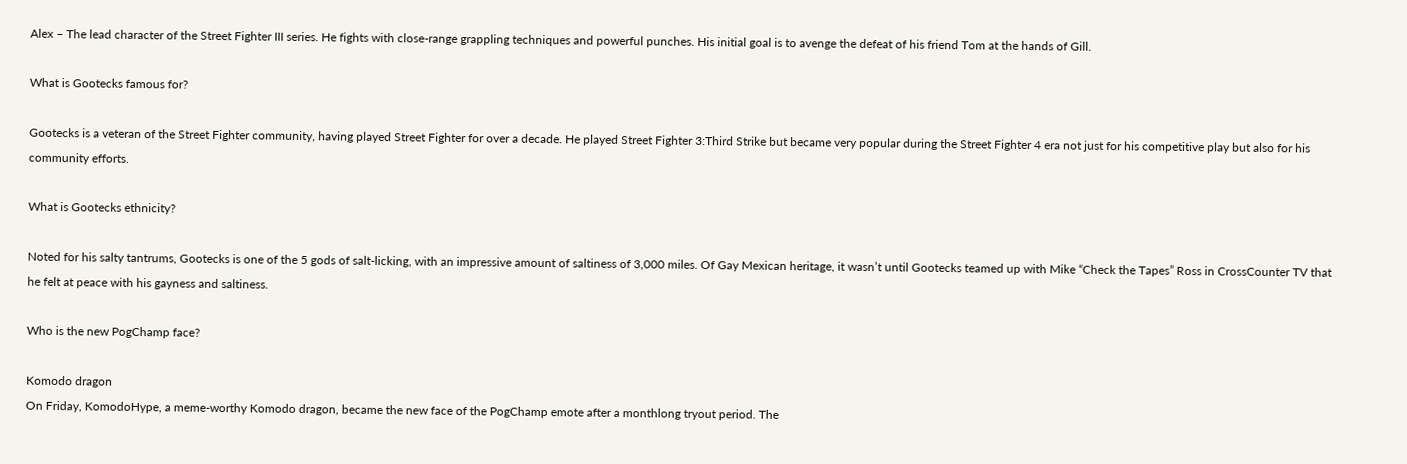Alex – The lead character of the Street Fighter III series. He fights with close-range grappling techniques and powerful punches. His initial goal is to avenge the defeat of his friend Tom at the hands of Gill.

What is Gootecks famous for?

Gootecks is a veteran of the Street Fighter community, having played Street Fighter for over a decade. He played Street Fighter 3:Third Strike but became very popular during the Street Fighter 4 era not just for his competitive play but also for his community efforts.

What is Gootecks ethnicity?

Noted for his salty tantrums, Gootecks is one of the 5 gods of salt-licking, with an impressive amount of saltiness of 3,000 miles. Of Gay Mexican heritage, it wasn’t until Gootecks teamed up with Mike “Check the Tapes” Ross in CrossCounter TV that he felt at peace with his gayness and saltiness.

Who is the new PogChamp face?

Komodo dragon
On Friday, KomodoHype, a meme-worthy Komodo dragon, became the new face of the PogChamp emote after a monthlong tryout period. The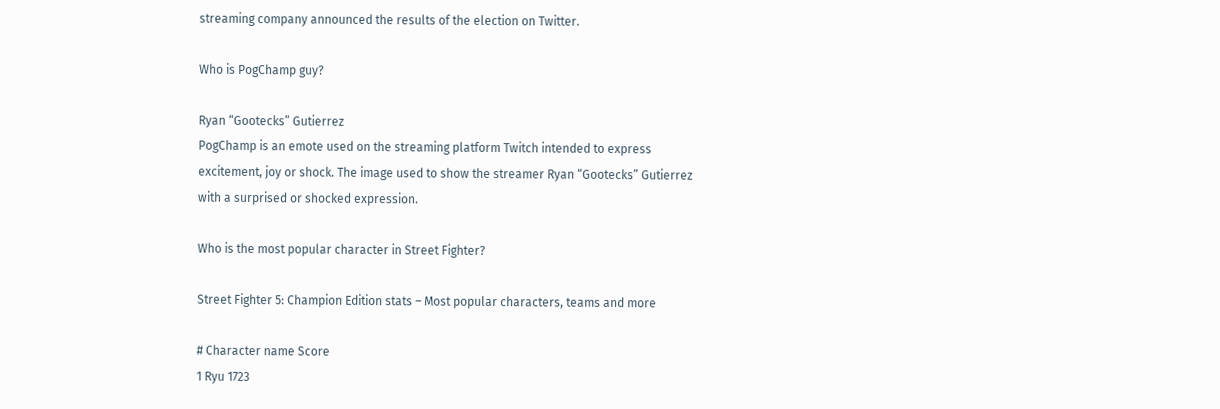streaming company announced the results of the election on Twitter.

Who is PogChamp guy?

Ryan “Gootecks” Gutierrez
PogChamp is an emote used on the streaming platform Twitch intended to express excitement, joy or shock. The image used to show the streamer Ryan “Gootecks” Gutierrez with a surprised or shocked expression.

Who is the most popular character in Street Fighter?

Street Fighter 5: Champion Edition stats – Most popular characters, teams and more

# Character name Score
1 Ryu 1723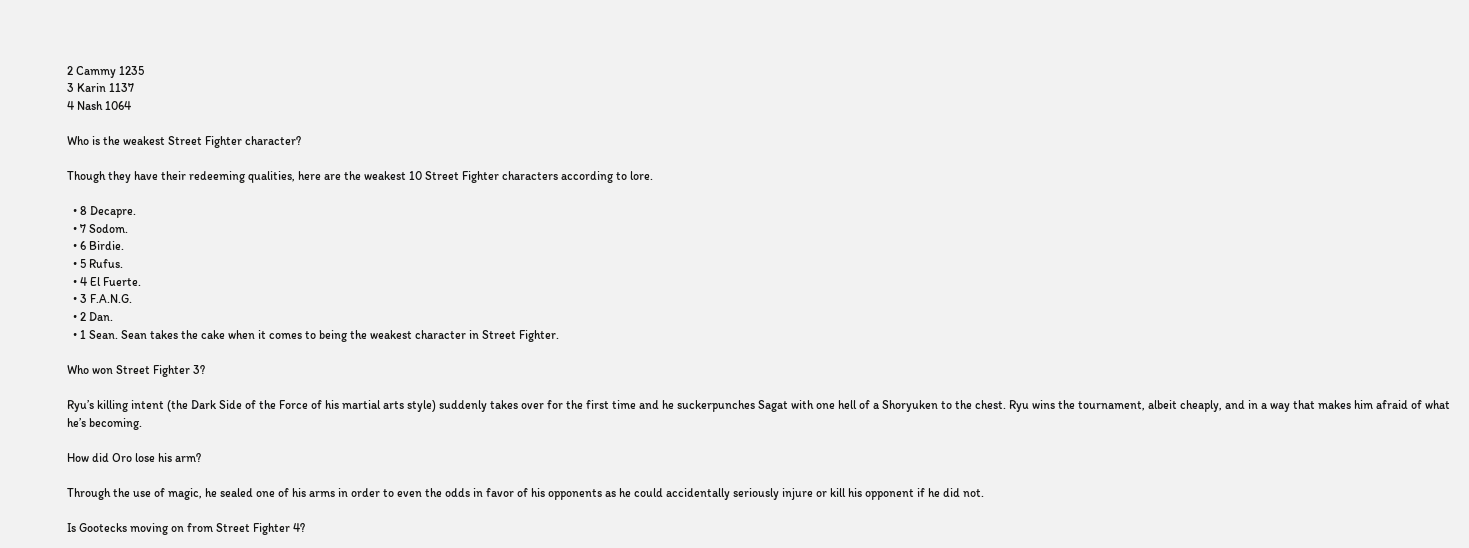2 Cammy 1235
3 Karin 1137
4 Nash 1064

Who is the weakest Street Fighter character?

Though they have their redeeming qualities, here are the weakest 10 Street Fighter characters according to lore.

  • 8 Decapre.
  • 7 Sodom.
  • 6 Birdie.
  • 5 Rufus.
  • 4 El Fuerte.
  • 3 F.A.N.G.
  • 2 Dan.
  • 1 Sean. Sean takes the cake when it comes to being the weakest character in Street Fighter.

Who won Street Fighter 3?

Ryu’s killing intent (the Dark Side of the Force of his martial arts style) suddenly takes over for the first time and he suckerpunches Sagat with one hell of a Shoryuken to the chest. Ryu wins the tournament, albeit cheaply, and in a way that makes him afraid of what he’s becoming.

How did Oro lose his arm?

Through the use of magic, he sealed one of his arms in order to even the odds in favor of his opponents as he could accidentally seriously injure or kill his opponent if he did not.

Is Gootecks moving on from Street Fighter 4?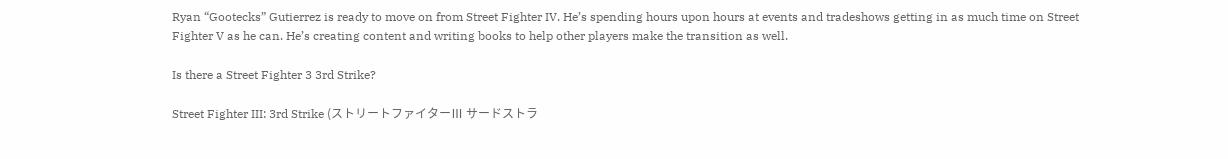Ryan “Gootecks” Gutierrez is ready to move on from Street Fighter IV. He’s spending hours upon hours at events and tradeshows getting in as much time on Street Fighter V as he can. He’s creating content and writing books to help other players make the transition as well.

Is there a Street Fighter 3 3rd Strike?

Street Fighter III: 3rd Strike (ストリートファイターⅢ サードストラ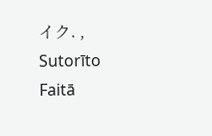イク. , Sutorīto Faitā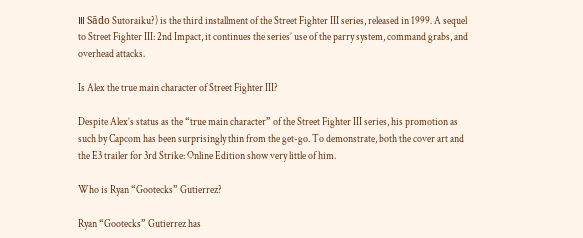Ⅲ Sādo Sutoraiku?) is the third installment of the Street Fighter III series, released in 1999. A sequel to Street Fighter III: 2nd Impact, it continues the series’ use of the parry system, command grabs, and overhead attacks.

Is Alex the true main character of Street Fighter III?

Despite Alex’s status as the “true main character” of the Street Fighter III series, his promotion as such by Capcom has been surprisingly thin from the get-go. To demonstrate, both the cover art and the E3 trailer for 3rd Strike: Online Edition show very little of him.

Who is Ryan “Gootecks” Gutierrez?

Ryan “Gootecks” Gutierrez has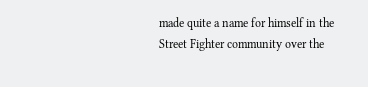made quite a name for himself in the Street Fighter community over the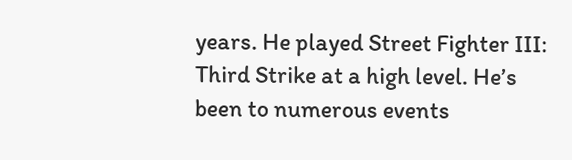years. He played Street Fighter III: Third Strike at a high level. He’s been to numerous events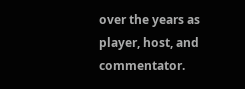over the years as player, host, and commentator.